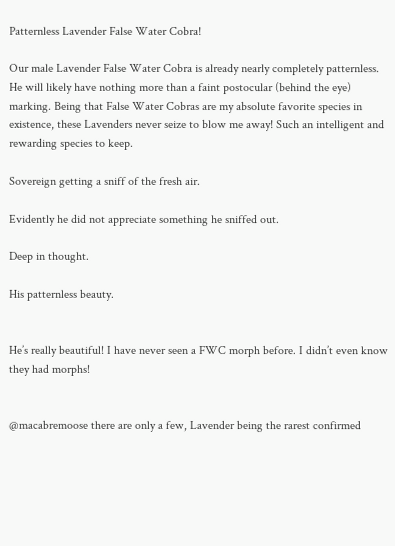Patternless Lavender False Water Cobra!

Our male Lavender False Water Cobra is already nearly completely patternless. He will likely have nothing more than a faint postocular (behind the eye) marking. Being that False Water Cobras are my absolute favorite species in existence, these Lavenders never seize to blow me away! Such an intelligent and rewarding species to keep.

Sovereign getting a sniff of the fresh air.

Evidently he did not appreciate something he sniffed out.

Deep in thought.

His patternless beauty.


He’s really beautiful! I have never seen a FWC morph before. I didn’t even know they had morphs!


@macabremoose there are only a few, Lavender being the rarest confirmed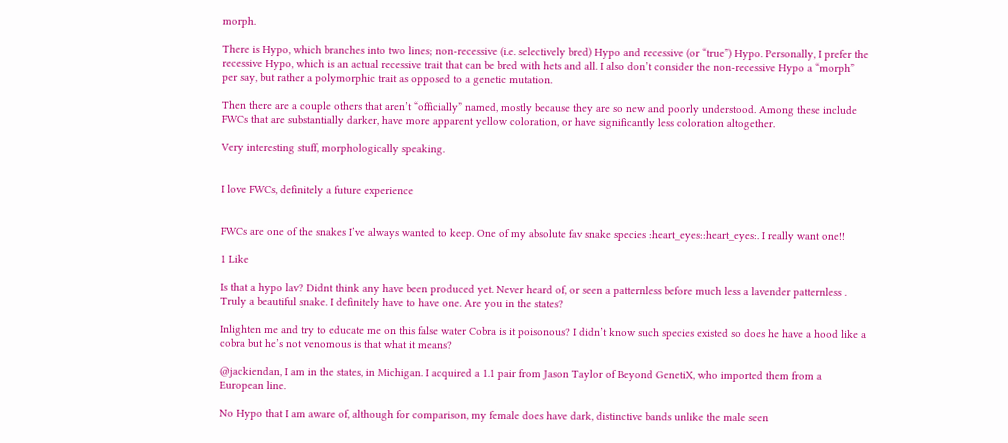morph.

There is Hypo, which branches into two lines; non-recessive (i.e. selectively bred) Hypo and recessive (or “true”) Hypo. Personally, I prefer the recessive Hypo, which is an actual recessive trait that can be bred with hets and all. I also don’t consider the non-recessive Hypo a “morph” per say, but rather a polymorphic trait as opposed to a genetic mutation.

Then there are a couple others that aren’t “officially” named, mostly because they are so new and poorly understood. Among these include FWCs that are substantially darker, have more apparent yellow coloration, or have significantly less coloration altogether.

Very interesting stuff, morphologically speaking.


I love FWCs, definitely a future experience


FWCs are one of the snakes I’ve always wanted to keep. One of my absolute fav snake species :heart_eyes::heart_eyes:. I really want one!!

1 Like

Is that a hypo lav? Didnt think any have been produced yet. Never heard of, or seen a patternless before much less a lavender patternless . Truly a beautiful snake. I definitely have to have one. Are you in the states?

Inlighten me and try to educate me on this false water Cobra is it poisonous? I didn’t know such species existed so does he have a hood like a cobra but he’s not venomous is that what it means?

@jackiendan, I am in the states, in Michigan. I acquired a 1.1 pair from Jason Taylor of Beyond GenetiX, who imported them from a European line.

No Hypo that I am aware of, although for comparison, my female does have dark, distinctive bands unlike the male seen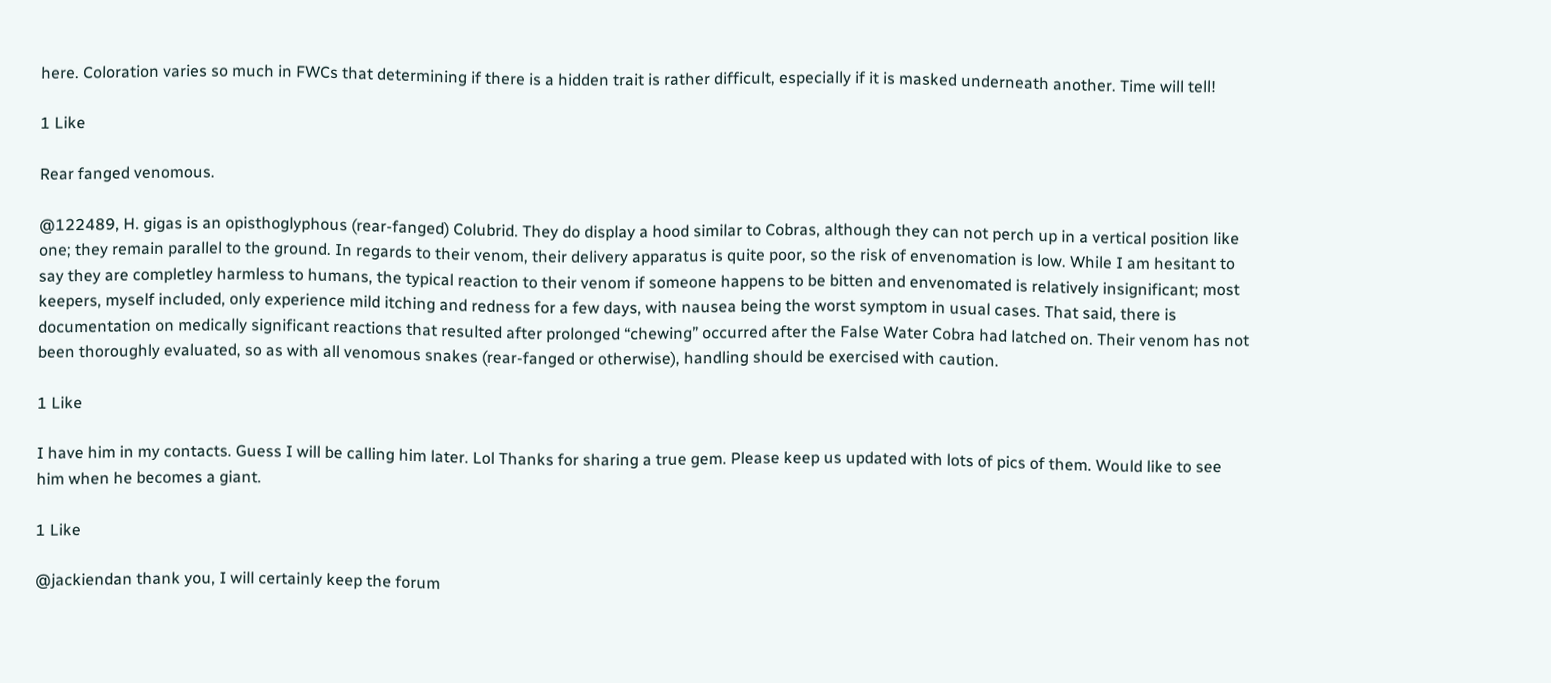here. Coloration varies so much in FWCs that determining if there is a hidden trait is rather difficult, especially if it is masked underneath another. Time will tell!

1 Like

Rear fanged venomous.

@122489, H. gigas is an opisthoglyphous (rear-fanged) Colubrid. They do display a hood similar to Cobras, although they can not perch up in a vertical position like one; they remain parallel to the ground. In regards to their venom, their delivery apparatus is quite poor, so the risk of envenomation is low. While I am hesitant to say they are completley harmless to humans, the typical reaction to their venom if someone happens to be bitten and envenomated is relatively insignificant; most keepers, myself included, only experience mild itching and redness for a few days, with nausea being the worst symptom in usual cases. That said, there is documentation on medically significant reactions that resulted after prolonged “chewing” occurred after the False Water Cobra had latched on. Their venom has not been thoroughly evaluated, so as with all venomous snakes (rear-fanged or otherwise), handling should be exercised with caution.

1 Like

I have him in my contacts. Guess I will be calling him later. Lol Thanks for sharing a true gem. Please keep us updated with lots of pics of them. Would like to see him when he becomes a giant.

1 Like

@jackiendan thank you, I will certainly keep the forum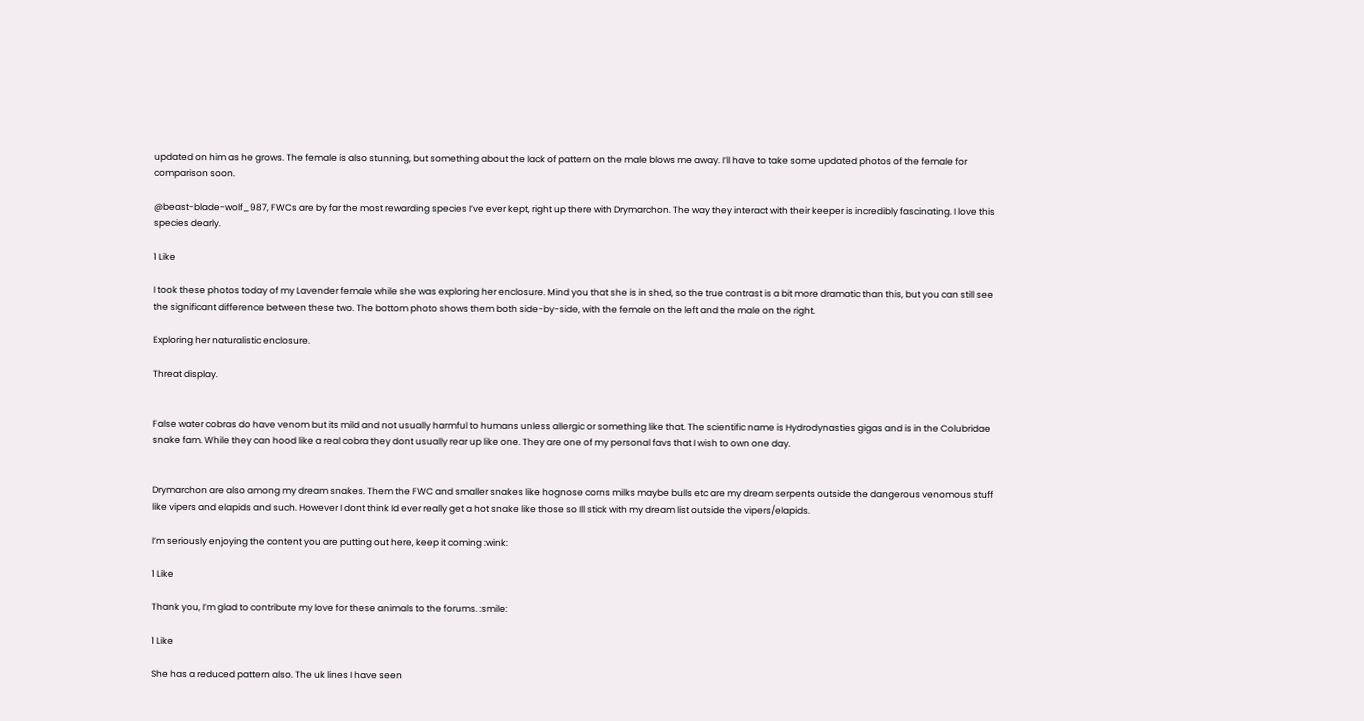updated on him as he grows. The female is also stunning, but something about the lack of pattern on the male blows me away. I’ll have to take some updated photos of the female for comparison soon.

@beast-blade-wolf_987, FWCs are by far the most rewarding species I’ve ever kept, right up there with Drymarchon. The way they interact with their keeper is incredibly fascinating. I love this species dearly.

1 Like

I took these photos today of my Lavender female while she was exploring her enclosure. Mind you that she is in shed, so the true contrast is a bit more dramatic than this, but you can still see the significant difference between these two. The bottom photo shows them both side-by-side, with the female on the left and the male on the right.

Exploring her naturalistic enclosure.

Threat display.


False water cobras do have venom but its mild and not usually harmful to humans unless allergic or something like that. The scientific name is Hydrodynasties gigas and is in the Colubridae snake fam. While they can hood like a real cobra they dont usually rear up like one. They are one of my personal favs that I wish to own one day.


Drymarchon are also among my dream snakes. Them the FWC and smaller snakes like hognose corns milks maybe bulls etc are my dream serpents outside the dangerous venomous stuff like vipers and elapids and such. However I dont think Id ever really get a hot snake like those so Ill stick with my dream list outside the vipers/elapids.

I’m seriously enjoying the content you are putting out here, keep it coming :wink:

1 Like

Thank you, I’m glad to contribute my love for these animals to the forums. :smile:

1 Like

She has a reduced pattern also. The uk lines I have seen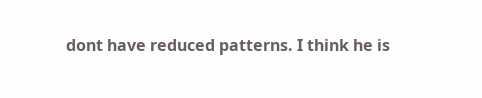dont have reduced patterns. I think he is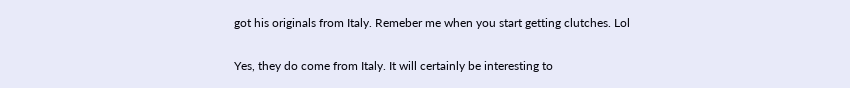got his originals from Italy. Remeber me when you start getting clutches. Lol


Yes, they do come from Italy. It will certainly be interesting to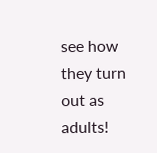see how they turn out as adults!